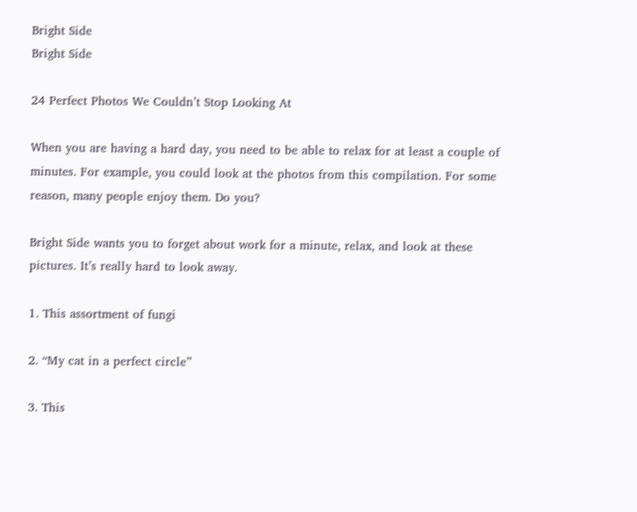Bright Side
Bright Side

24 Perfect Photos We Couldn’t Stop Looking At

When you are having a hard day, you need to be able to relax for at least a couple of minutes. For example, you could look at the photos from this compilation. For some reason, many people enjoy them. Do you?

Bright Side wants you to forget about work for a minute, relax, and look at these pictures. It’s really hard to look away.

1. This assortment of fungi

2. “My cat in a perfect circle”

3. This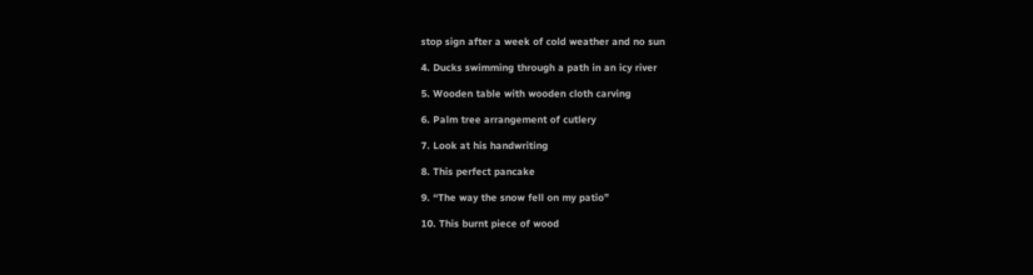stop sign after a week of cold weather and no sun

4. Ducks swimming through a path in an icy river

5. Wooden table with wooden cloth carving

6. Palm tree arrangement of cutlery

7. Look at his handwriting

8. This perfect pancake

9. “The way the snow fell on my patio”

10. This burnt piece of wood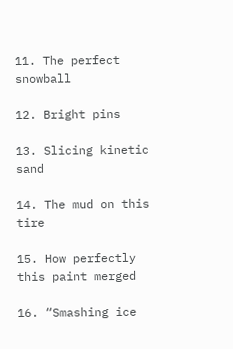11. The perfect snowball

12. Bright pins

13. Slicing kinetic sand

14. The mud on this tire

15. How perfectly this paint merged

16. “Smashing ice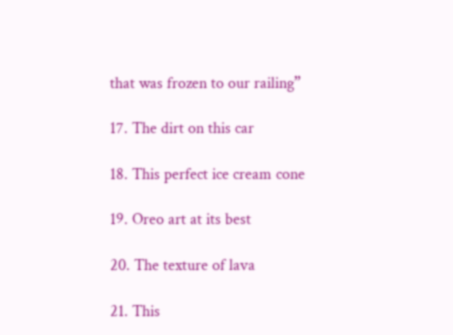that was frozen to our railing”

17. The dirt on this car

18. This perfect ice cream cone

19. Oreo art at its best

20. The texture of lava

21. This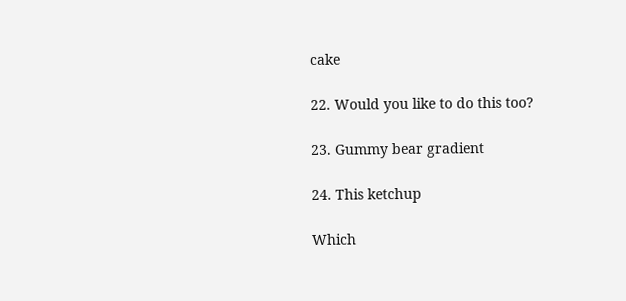cake

22. Would you like to do this too?

23. Gummy bear gradient

24. This ketchup

Which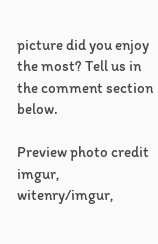picture did you enjoy the most? Tell us in the comment section below.

Preview photo credit imgur, witenry/imgur,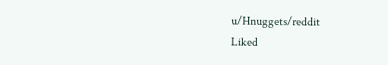u/Hnuggets/reddit
Liked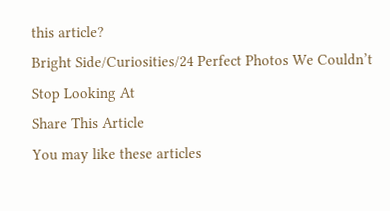this article?
Bright Side/Curiosities/24 Perfect Photos We Couldn’t Stop Looking At
Share This Article
You may like these articles